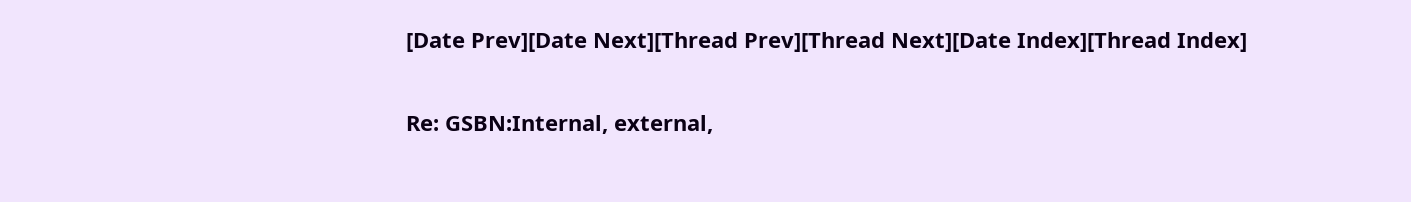[Date Prev][Date Next][Thread Prev][Thread Next][Date Index][Thread Index]

Re: GSBN:Internal, external,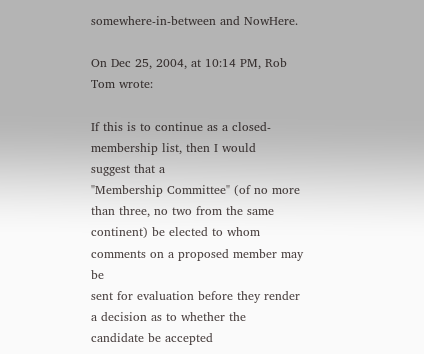somewhere-in-between and NowHere.

On Dec 25, 2004, at 10:14 PM, Rob Tom wrote:

If this is to continue as a closed-membership list, then I would
suggest that a
"Membership Committee" (of no more than three, no two from the same
continent) be elected to whom comments on a proposed member may be
sent for evaluation before they render a decision as to whether the
candidate be accepted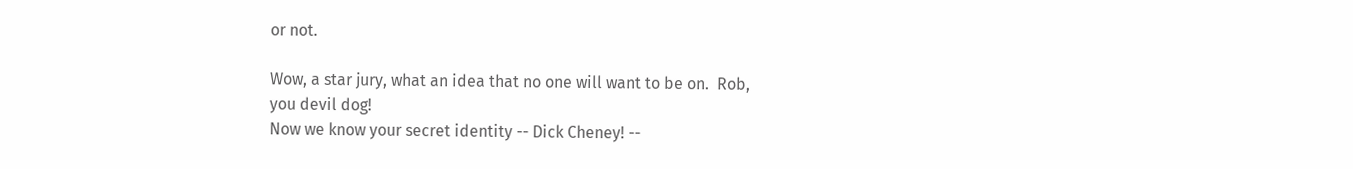or not.

Wow, a star jury, what an idea that no one will want to be on.  Rob,
you devil dog!
Now we know your secret identity -- Dick Cheney! --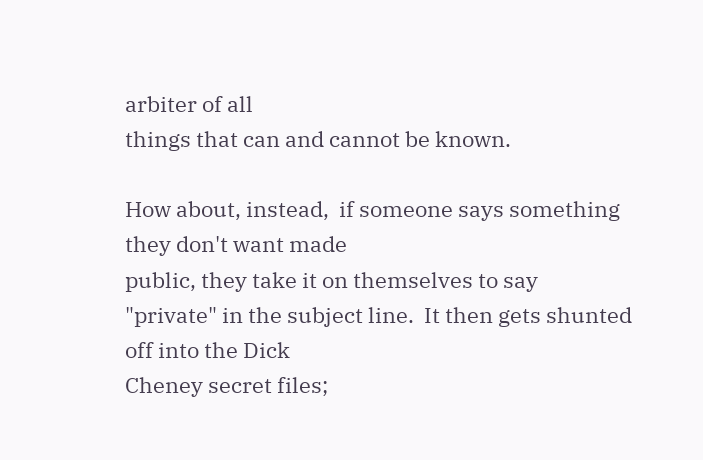arbiter of all
things that can and cannot be known.

How about, instead,  if someone says something they don't want made
public, they take it on themselves to say
"private" in the subject line.  It then gets shunted off into the Dick
Cheney secret files;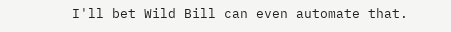I'll bet Wild Bill can even automate that.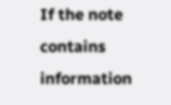If the note contains information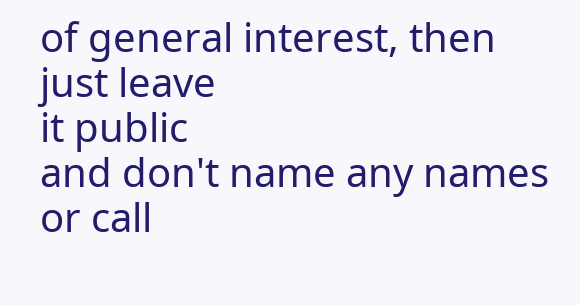of general interest, then just leave
it public
and don't name any names or call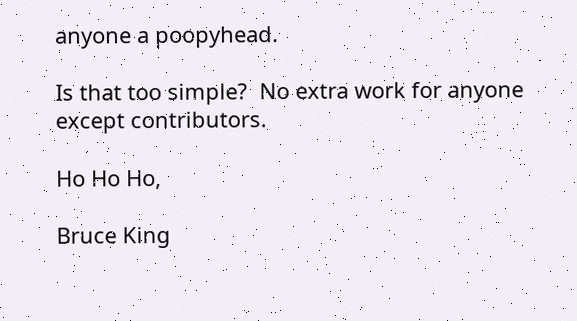anyone a poopyhead.

Is that too simple?  No extra work for anyone except contributors.

Ho Ho Ho,

Bruce King